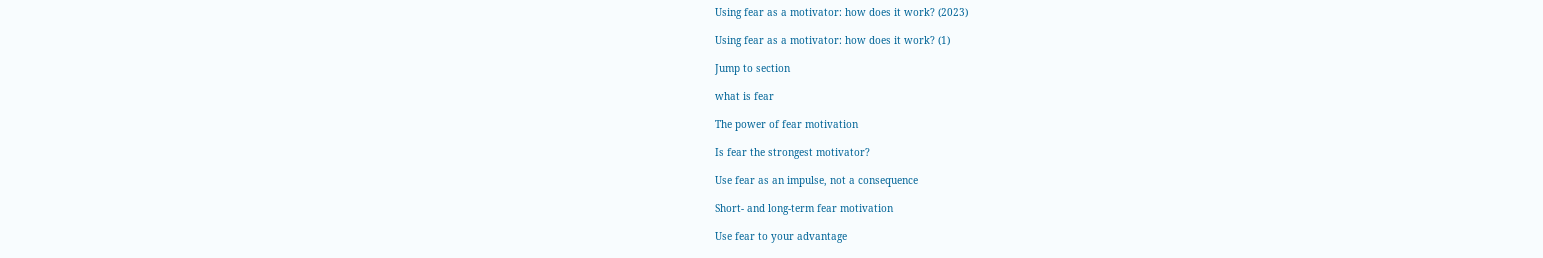Using fear as a motivator: how does it work? (2023)

Using fear as a motivator: how does it work? (1)

Jump to section

what is fear

The power of fear motivation

Is fear the strongest motivator?

Use fear as an impulse, not a consequence

Short- and long-term fear motivation

Use fear to your advantage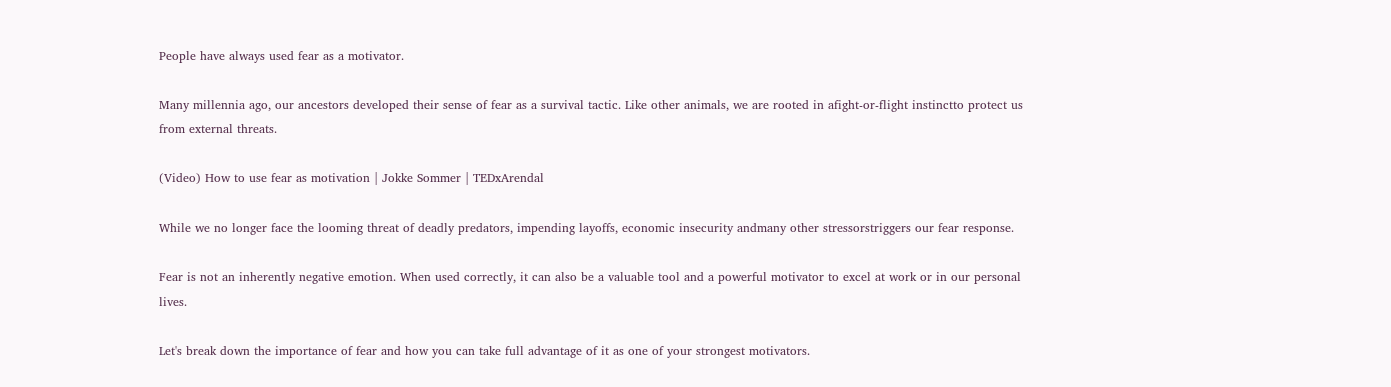People have always used fear as a motivator.

Many millennia ago, our ancestors developed their sense of fear as a survival tactic. Like other animals, we are rooted in afight-or-flight instinctto protect us from external threats.

(Video) How to use fear as motivation | Jokke Sommer | TEDxArendal

While we no longer face the looming threat of deadly predators, impending layoffs, economic insecurity andmany other stressorstriggers our fear response.

Fear is not an inherently negative emotion. When used correctly, it can also be a valuable tool and a powerful motivator to excel at work or in our personal lives.

Let's break down the importance of fear and how you can take full advantage of it as one of your strongest motivators.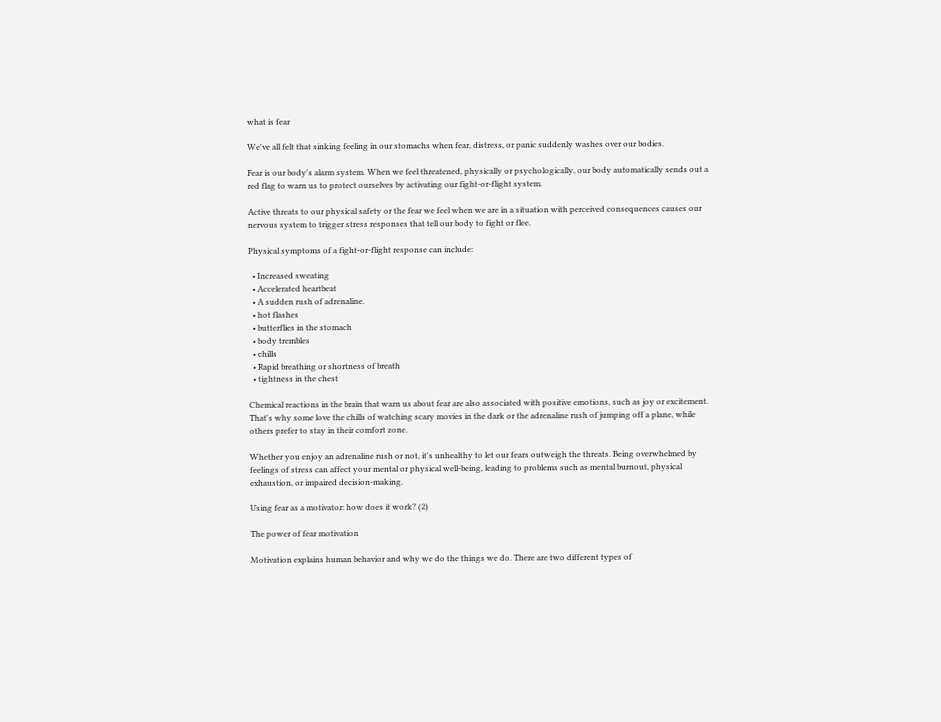what is fear

We've all felt that sinking feeling in our stomachs when fear, distress, or panic suddenly washes over our bodies.

Fear is our body's alarm system. When we feel threatened, physically or psychologically, our body automatically sends out a red flag to warn us to protect ourselves by activating our fight-or-flight system.

Active threats to our physical safety or the fear we feel when we are in a situation with perceived consequences causes our nervous system to trigger stress responses that tell our body to fight or flee.

Physical symptoms of a fight-or-flight response can include:

  • Increased sweating
  • Accelerated heartbeat
  • A sudden rush of adrenaline.
  • hot flashes
  • butterflies in the stomach
  • body trembles
  • chills
  • Rapid breathing or shortness of breath
  • tightness in the chest

Chemical reactions in the brain that warn us about fear are also associated with positive emotions, such as joy or excitement. That's why some love the chills of watching scary movies in the dark or the adrenaline rush of jumping off a plane, while others prefer to stay in their comfort zone.

Whether you enjoy an adrenaline rush or not, it's unhealthy to let our fears outweigh the threats. Being overwhelmed by feelings of stress can affect your mental or physical well-being, leading to problems such as mental burnout, physical exhaustion, or impaired decision-making.

Using fear as a motivator: how does it work? (2)

The power of fear motivation

Motivation explains human behavior and why we do the things we do. There are two different types of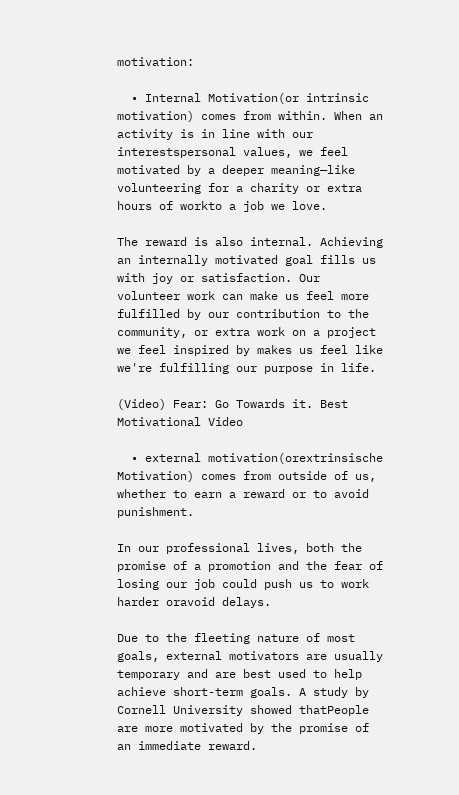motivation:

  • Internal Motivation(or intrinsic motivation) comes from within. When an activity is in line with our interestspersonal values, we feel motivated by a deeper meaning—like volunteering for a charity or extra hours of workto a job we love.

The reward is also internal. Achieving an internally motivated goal fills us with joy or satisfaction. Our volunteer work can make us feel more fulfilled by our contribution to the community, or extra work on a project we feel inspired by makes us feel like we're fulfilling our purpose in life.

(Video) Fear: Go Towards it. Best Motivational Video

  • external motivation(orextrinsische Motivation) comes from outside of us, whether to earn a reward or to avoid punishment.

In our professional lives, both the promise of a promotion and the fear of losing our job could push us to work harder oravoid delays.

Due to the fleeting nature of most goals, external motivators are usually temporary and are best used to help achieve short-term goals. A study by Cornell University showed thatPeople are more motivated by the promise of an immediate reward.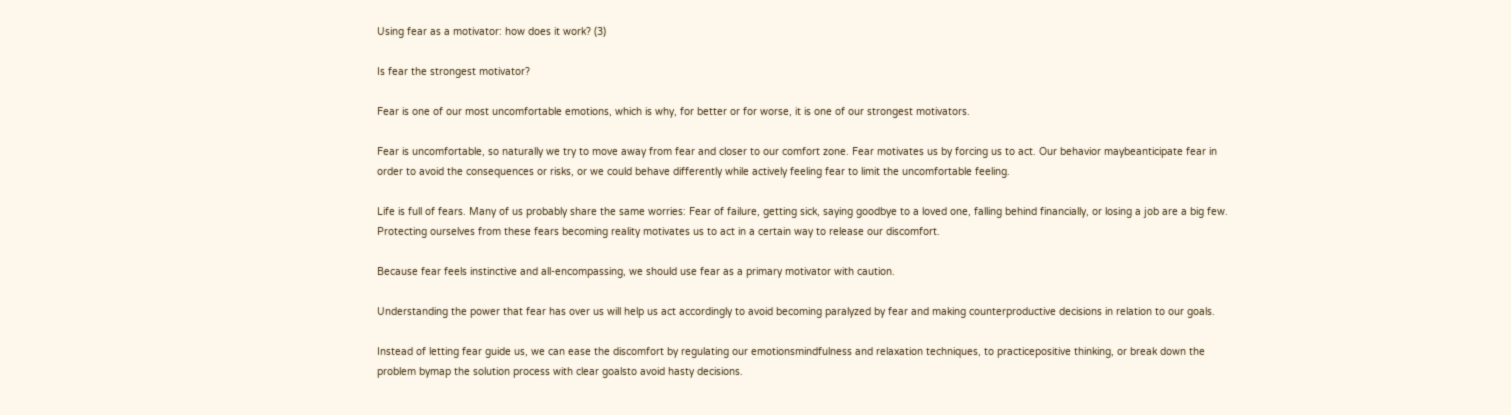Using fear as a motivator: how does it work? (3)

Is fear the strongest motivator?

Fear is one of our most uncomfortable emotions, which is why, for better or for worse, it is one of our strongest motivators.

Fear is uncomfortable, so naturally we try to move away from fear and closer to our comfort zone. Fear motivates us by forcing us to act. Our behavior maybeanticipate fear in order to avoid the consequences or risks, or we could behave differently while actively feeling fear to limit the uncomfortable feeling.

Life is full of fears. Many of us probably share the same worries: Fear of failure, getting sick, saying goodbye to a loved one, falling behind financially, or losing a job are a big few. Protecting ourselves from these fears becoming reality motivates us to act in a certain way to release our discomfort.

Because fear feels instinctive and all-encompassing, we should use fear as a primary motivator with caution.

Understanding the power that fear has over us will help us act accordingly to avoid becoming paralyzed by fear and making counterproductive decisions in relation to our goals.

Instead of letting fear guide us, we can ease the discomfort by regulating our emotionsmindfulness and relaxation techniques, to practicepositive thinking, or break down the problem bymap the solution process with clear goalsto avoid hasty decisions.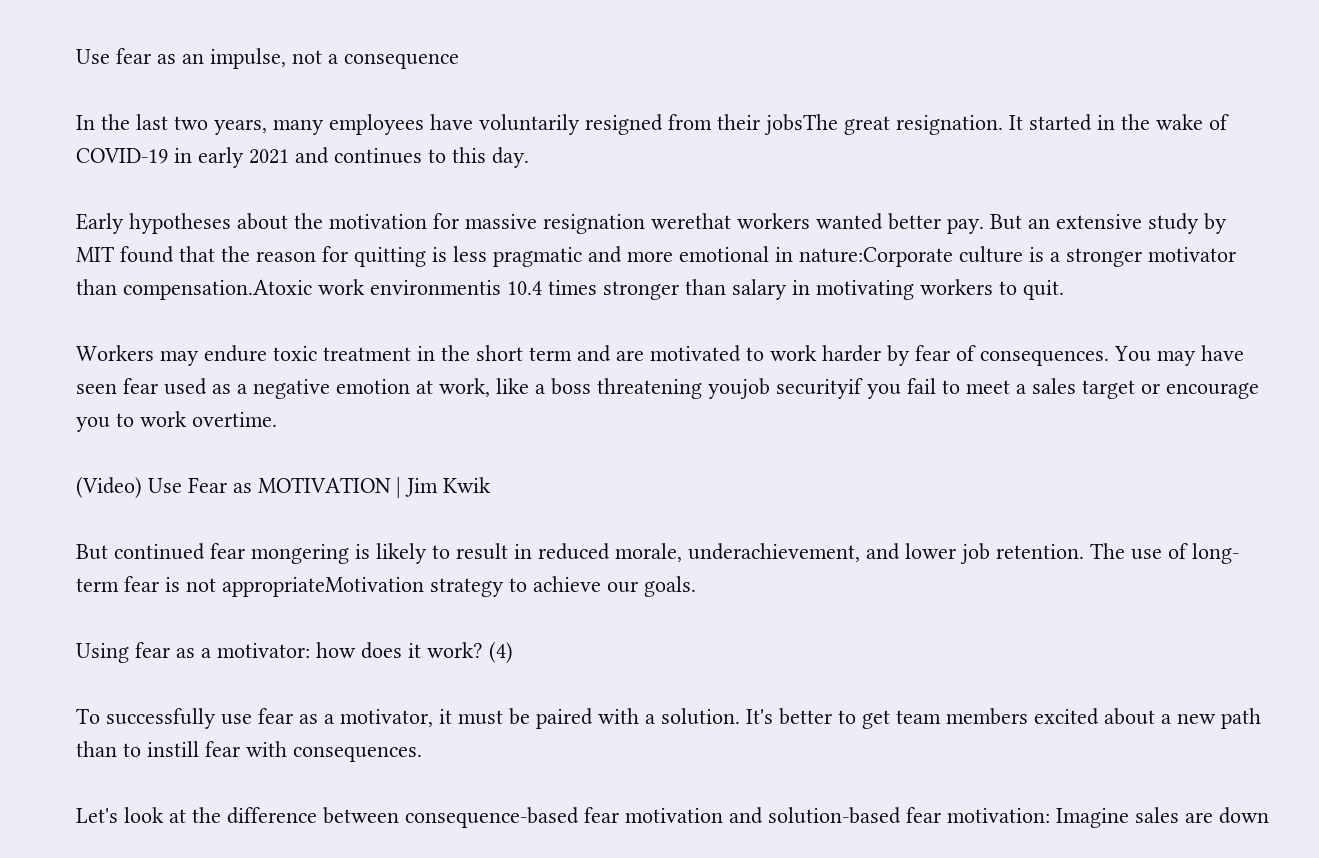Use fear as an impulse, not a consequence

In the last two years, many employees have voluntarily resigned from their jobsThe great resignation. It started in the wake of COVID-19 in early 2021 and continues to this day.

Early hypotheses about the motivation for massive resignation werethat workers wanted better pay. But an extensive study by MIT found that the reason for quitting is less pragmatic and more emotional in nature:Corporate culture is a stronger motivator than compensation.Atoxic work environmentis 10.4 times stronger than salary in motivating workers to quit.

Workers may endure toxic treatment in the short term and are motivated to work harder by fear of consequences. You may have seen fear used as a negative emotion at work, like a boss threatening youjob securityif you fail to meet a sales target or encourage you to work overtime.

(Video) Use Fear as MOTIVATION | Jim Kwik

But continued fear mongering is likely to result in reduced morale, underachievement, and lower job retention. The use of long-term fear is not appropriateMotivation strategy to achieve our goals.

Using fear as a motivator: how does it work? (4)

To successfully use fear as a motivator, it must be paired with a solution. It's better to get team members excited about a new path than to instill fear with consequences.

Let's look at the difference between consequence-based fear motivation and solution-based fear motivation: Imagine sales are down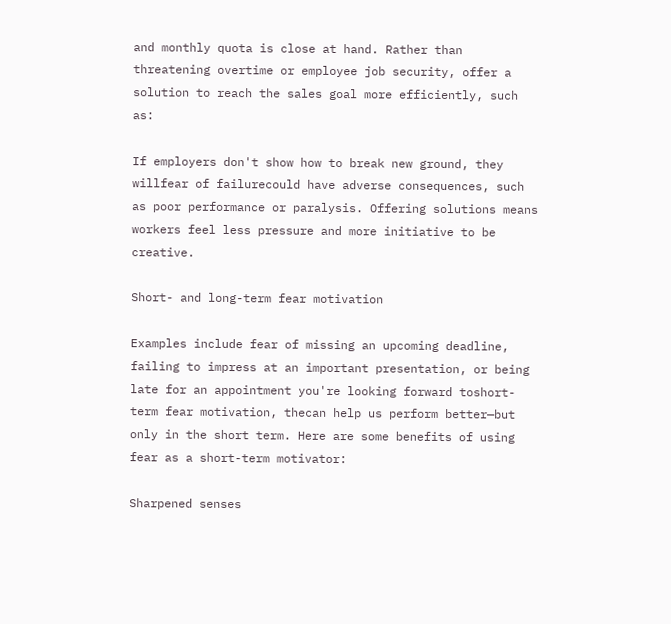and monthly quota is close at hand. Rather than threatening overtime or employee job security, offer a solution to reach the sales goal more efficiently, such as:

If employers don't show how to break new ground, they willfear of failurecould have adverse consequences, such as poor performance or paralysis. Offering solutions means workers feel less pressure and more initiative to be creative.

Short- and long-term fear motivation

Examples include fear of missing an upcoming deadline, failing to impress at an important presentation, or being late for an appointment you're looking forward toshort-term fear motivation, thecan help us perform better—but only in the short term. Here are some benefits of using fear as a short-term motivator:

Sharpened senses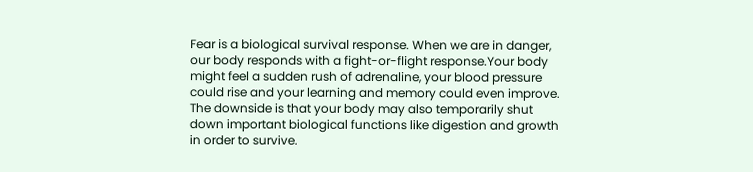Fear is a biological survival response. When we are in danger, our body responds with a fight-or-flight response.Your body might feel a sudden rush of adrenaline, your blood pressure could rise and your learning and memory could even improve. The downside is that your body may also temporarily shut down important biological functions like digestion and growth in order to survive.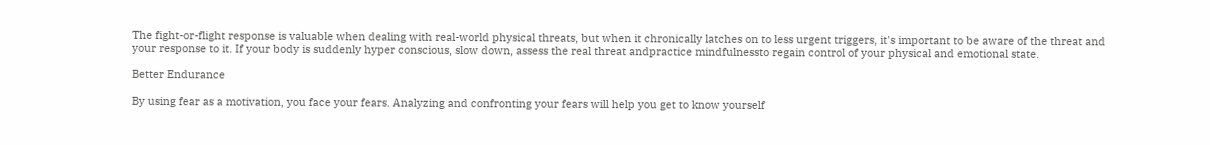The fight-or-flight response is valuable when dealing with real-world physical threats, but when it chronically latches on to less urgent triggers, it's important to be aware of the threat and your response to it. If your body is suddenly hyper conscious, slow down, assess the real threat andpractice mindfulnessto regain control of your physical and emotional state.

Better Endurance

By using fear as a motivation, you face your fears. Analyzing and confronting your fears will help you get to know yourself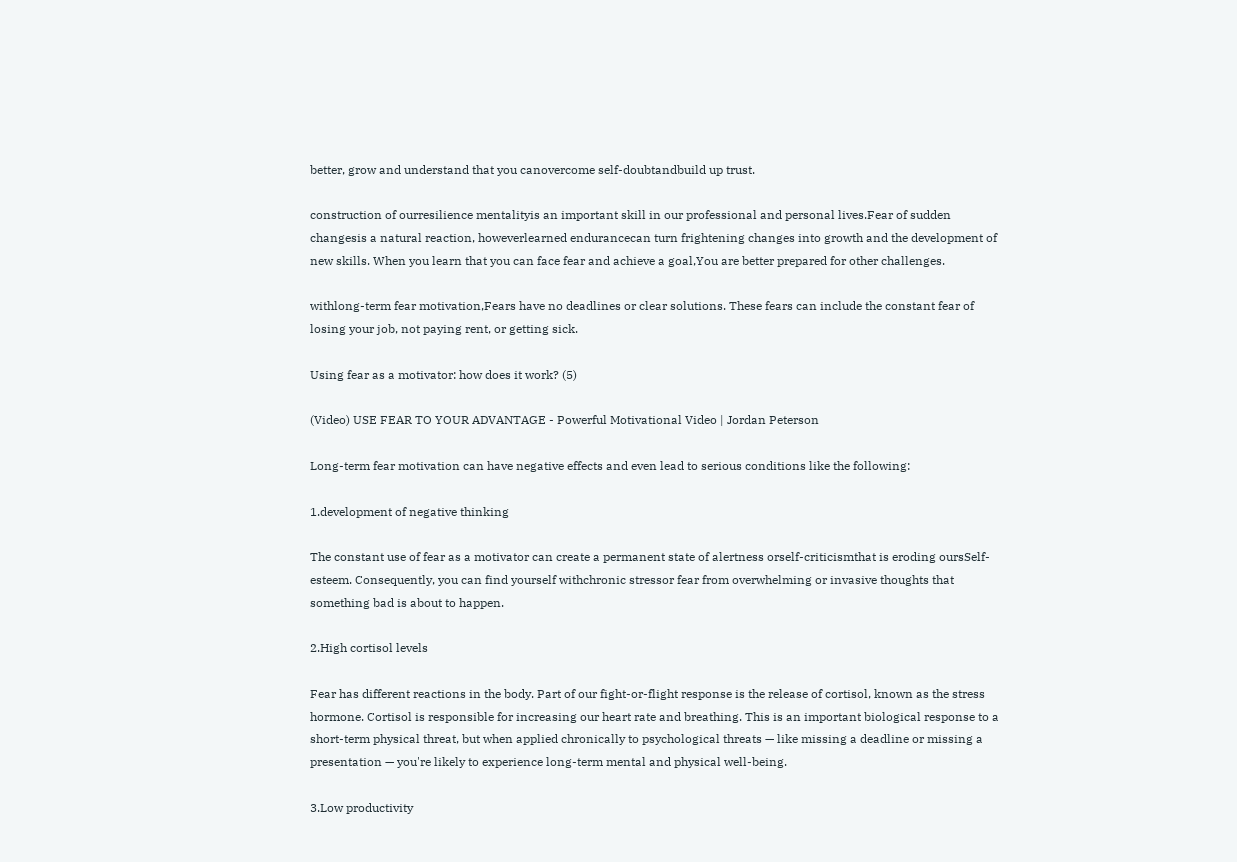better, grow and understand that you canovercome self-doubtandbuild up trust.

construction of ourresilience mentalityis an important skill in our professional and personal lives.Fear of sudden changesis a natural reaction, howeverlearned endurancecan turn frightening changes into growth and the development of new skills. When you learn that you can face fear and achieve a goal,You are better prepared for other challenges.

withlong-term fear motivation,Fears have no deadlines or clear solutions. These fears can include the constant fear of losing your job, not paying rent, or getting sick.

Using fear as a motivator: how does it work? (5)

(Video) USE FEAR TO YOUR ADVANTAGE - Powerful Motivational Video | Jordan Peterson

Long-term fear motivation can have negative effects and even lead to serious conditions like the following:

1.development of negative thinking

The constant use of fear as a motivator can create a permanent state of alertness orself-criticismthat is eroding oursSelf-esteem. Consequently, you can find yourself withchronic stressor fear from overwhelming or invasive thoughts that something bad is about to happen.

2.High cortisol levels

Fear has different reactions in the body. Part of our fight-or-flight response is the release of cortisol, known as the stress hormone. Cortisol is responsible for increasing our heart rate and breathing. This is an important biological response to a short-term physical threat, but when applied chronically to psychological threats — like missing a deadline or missing a presentation — you're likely to experience long-term mental and physical well-being.

3.Low productivity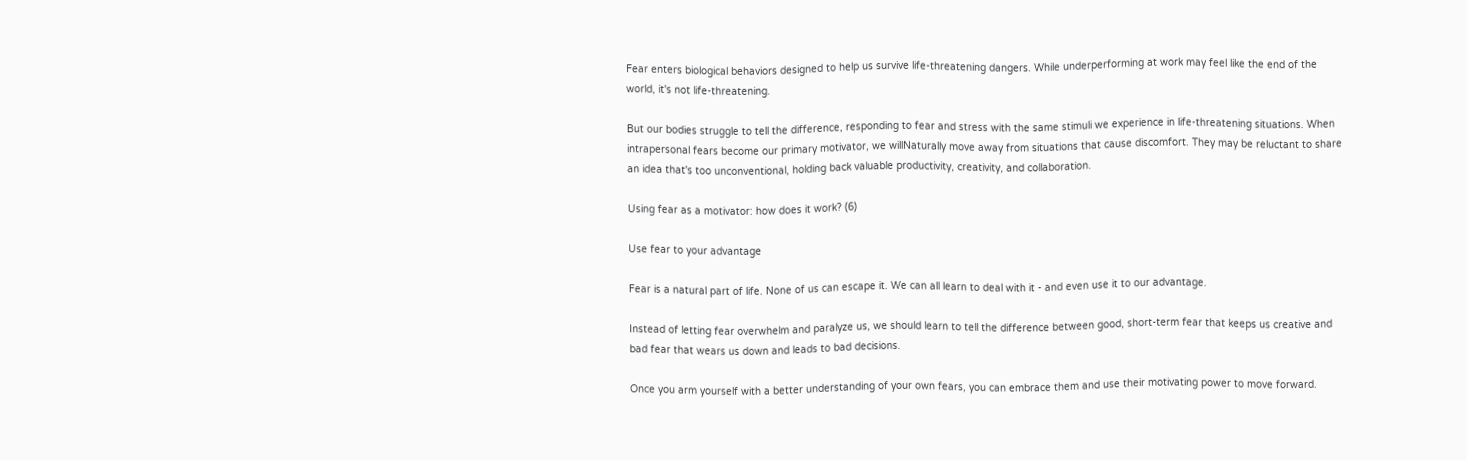Fear enters biological behaviors designed to help us survive life-threatening dangers. While underperforming at work may feel like the end of the world, it's not life-threatening.

But our bodies struggle to tell the difference, responding to fear and stress with the same stimuli we experience in life-threatening situations. When intrapersonal fears become our primary motivator, we willNaturally move away from situations that cause discomfort. They may be reluctant to share an idea that's too unconventional, holding back valuable productivity, creativity, and collaboration.

Using fear as a motivator: how does it work? (6)

Use fear to your advantage

Fear is a natural part of life. None of us can escape it. We can all learn to deal with it - and even use it to our advantage.

Instead of letting fear overwhelm and paralyze us, we should learn to tell the difference between good, short-term fear that keeps us creative and bad fear that wears us down and leads to bad decisions.

Once you arm yourself with a better understanding of your own fears, you can embrace them and use their motivating power to move forward.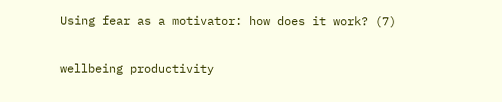Using fear as a motivator: how does it work? (7)

wellbeing productivity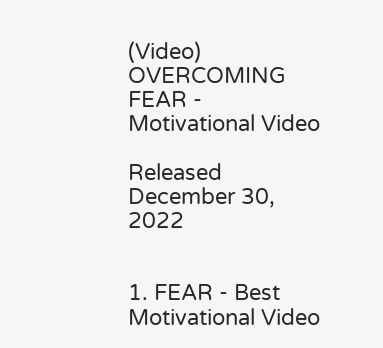(Video) OVERCOMING FEAR - Motivational Video

Released December 30, 2022


1. FEAR - Best Motivational Video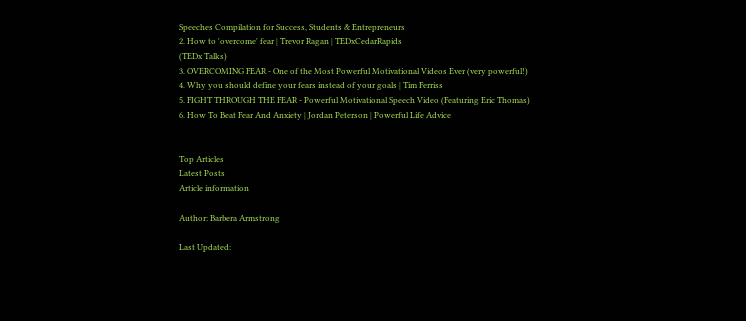Speeches Compilation for Success, Students & Entrepreneurs
2. How to 'overcome' fear | Trevor Ragan | TEDxCedarRapids
(TEDx Talks)
3. OVERCOMING FEAR - One of the Most Powerful Motivational Videos Ever (very powerful!)
4. Why you should define your fears instead of your goals | Tim Ferriss
5. FIGHT THROUGH THE FEAR - Powerful Motivational Speech Video (Featuring Eric Thomas)
6. How To Beat Fear And Anxiety | Jordan Peterson | Powerful Life Advice


Top Articles
Latest Posts
Article information

Author: Barbera Armstrong

Last Updated: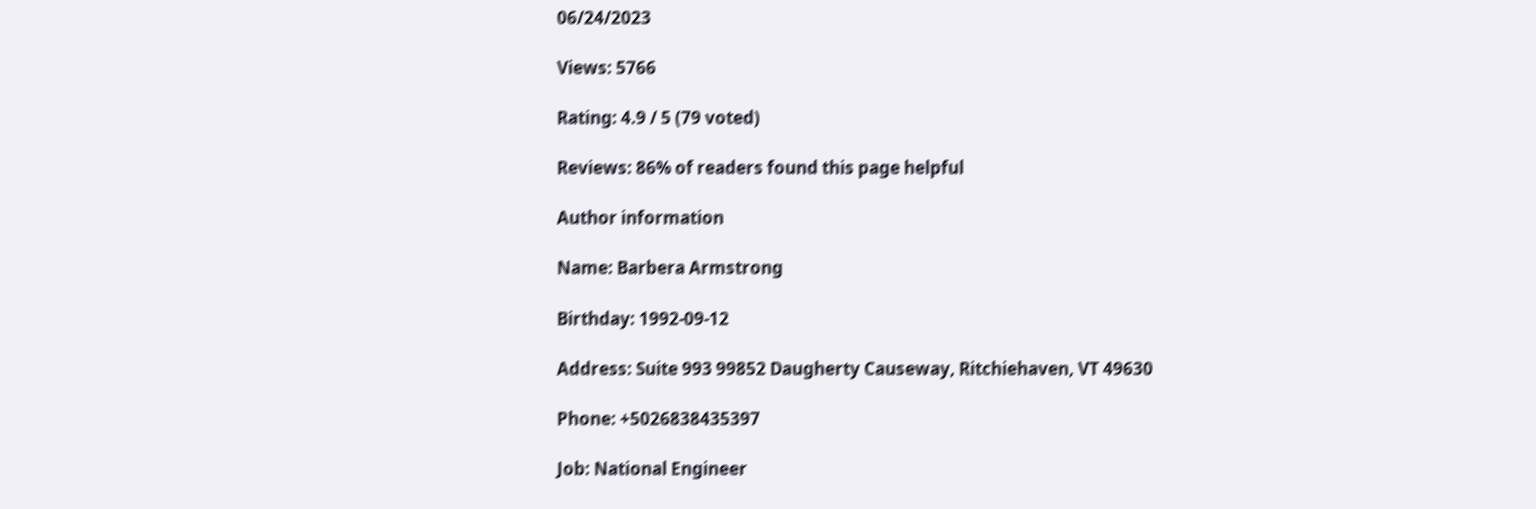06/24/2023

Views: 5766

Rating: 4.9 / 5 (79 voted)

Reviews: 86% of readers found this page helpful

Author information

Name: Barbera Armstrong

Birthday: 1992-09-12

Address: Suite 993 99852 Daugherty Causeway, Ritchiehaven, VT 49630

Phone: +5026838435397

Job: National Engineer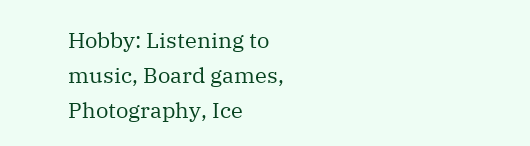Hobby: Listening to music, Board games, Photography, Ice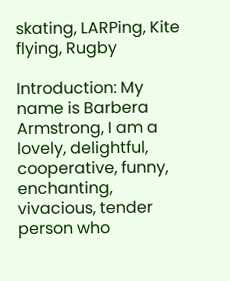skating, LARPing, Kite flying, Rugby

Introduction: My name is Barbera Armstrong, I am a lovely, delightful, cooperative, funny, enchanting, vivacious, tender person who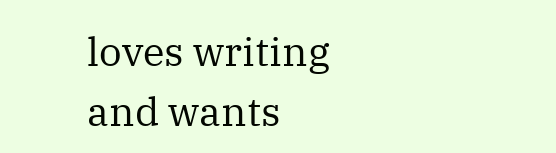loves writing and wants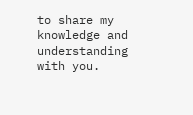to share my knowledge and understanding with you.